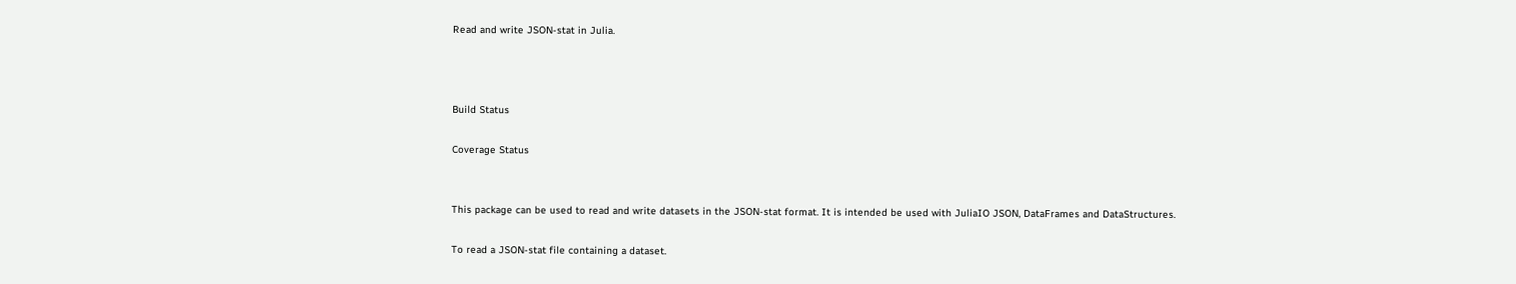Read and write JSON-stat in Julia.



Build Status

Coverage Status


This package can be used to read and write datasets in the JSON-stat format. It is intended be used with JuliaIO JSON, DataFrames and DataStructures.

To read a JSON-stat file containing a dataset.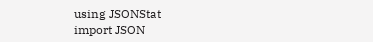using JSONStat
import JSON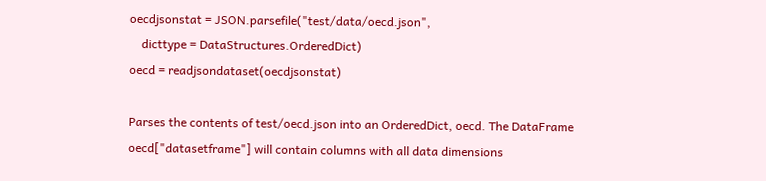oecdjsonstat = JSON.parsefile("test/data/oecd.json",
    dicttype = DataStructures.OrderedDict)
oecd = readjsondataset(oecdjsonstat)

Parses the contents of test/oecd.json into an OrderedDict, oecd. The DataFrame oecd["datasetframe"] will contain columns with all data dimensions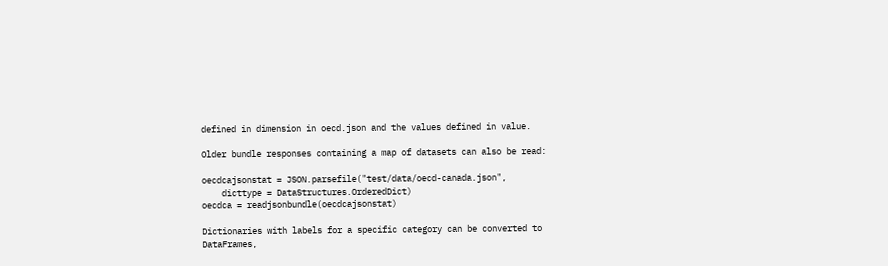defined in dimension in oecd.json and the values defined in value.

Older bundle responses containing a map of datasets can also be read:

oecdcajsonstat = JSON.parsefile("test/data/oecd-canada.json",
    dicttype = DataStructures.OrderedDict)
oecdca = readjsonbundle(oecdcajsonstat)

Dictionaries with labels for a specific category can be converted to DataFrames,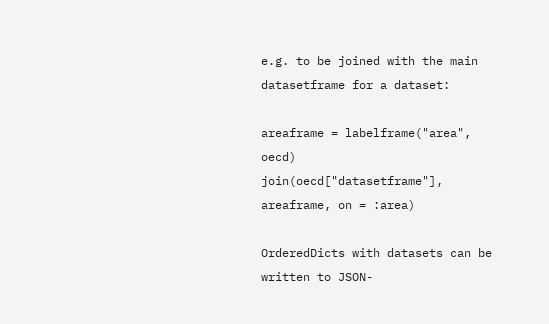e.g. to be joined with the main datasetframe for a dataset:

areaframe = labelframe("area", oecd)
join(oecd["datasetframe"], areaframe, on = :area)

OrderedDicts with datasets can be written to JSON-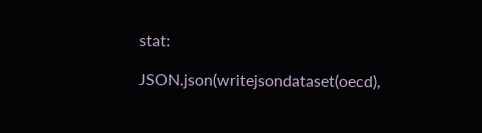stat:

JSON.json(writejsondataset(oecd),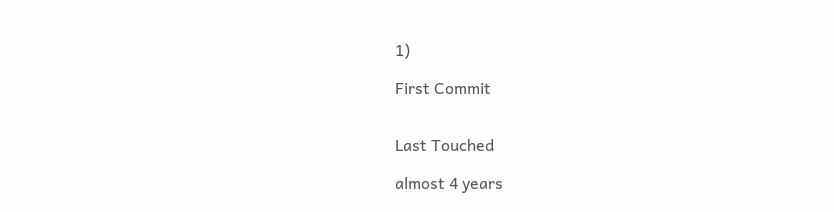1)

First Commit


Last Touched

almost 4 years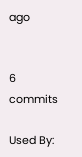ago


6 commits

Used By: